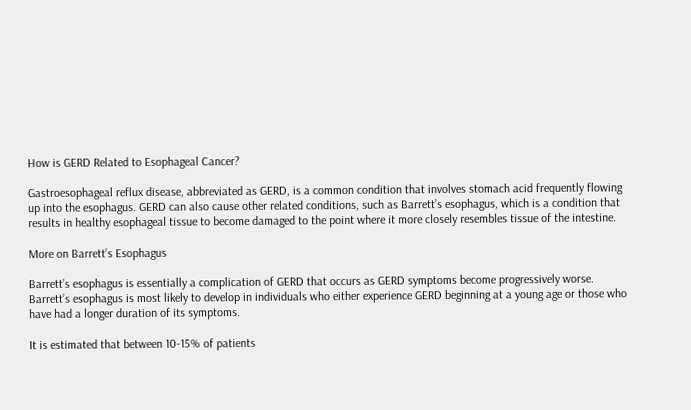How is GERD Related to Esophageal Cancer?

Gastroesophageal reflux disease, abbreviated as GERD, is a common condition that involves stomach acid frequently flowing up into the esophagus. GERD can also cause other related conditions, such as Barrett’s esophagus, which is a condition that results in healthy esophageal tissue to become damaged to the point where it more closely resembles tissue of the intestine.

More on Barrett’s Esophagus

Barrett’s esophagus is essentially a complication of GERD that occurs as GERD symptoms become progressively worse. Barrett’s esophagus is most likely to develop in individuals who either experience GERD beginning at a young age or those who have had a longer duration of its symptoms.

It is estimated that between 10-15% of patients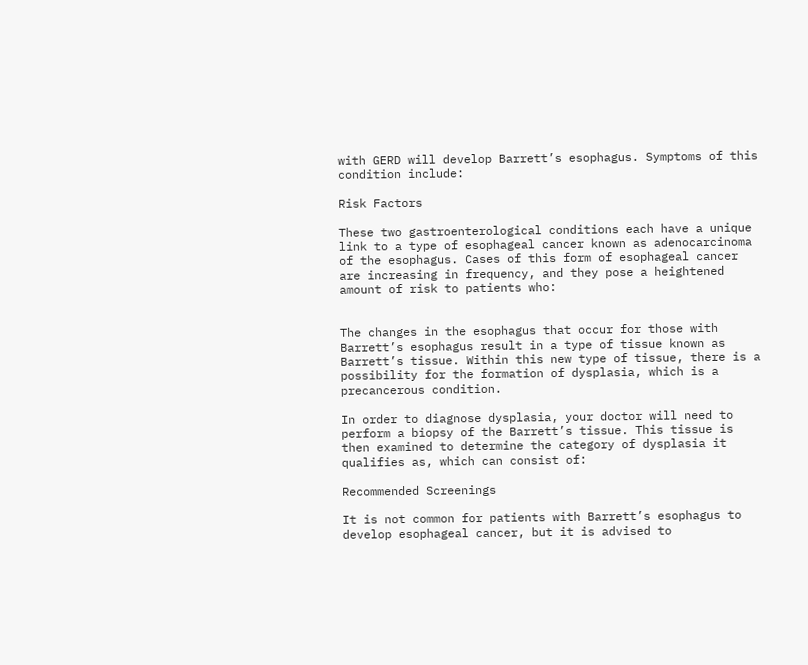with GERD will develop Barrett’s esophagus. Symptoms of this condition include:

Risk Factors

These two gastroenterological conditions each have a unique link to a type of esophageal cancer known as adenocarcinoma of the esophagus. Cases of this form of esophageal cancer are increasing in frequency, and they pose a heightened amount of risk to patients who:


The changes in the esophagus that occur for those with Barrett’s esophagus result in a type of tissue known as Barrett’s tissue. Within this new type of tissue, there is a possibility for the formation of dysplasia, which is a precancerous condition.

In order to diagnose dysplasia, your doctor will need to perform a biopsy of the Barrett’s tissue. This tissue is then examined to determine the category of dysplasia it qualifies as, which can consist of:

Recommended Screenings

It is not common for patients with Barrett’s esophagus to develop esophageal cancer, but it is advised to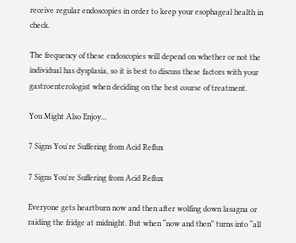receive regular endoscopies in order to keep your esophageal health in check.

The frequency of these endoscopies will depend on whether or not the individual has dysplasia, so it is best to discuss these factors with your gastroenterologist when deciding on the best course of treatment.

You Might Also Enjoy...

7 Signs You're Suffering from Acid Reflux

7 Signs You're Suffering from Acid Reflux

Everyone gets heartburn now and then after wolfing down lasagna or raiding the fridge at midnight. But when “now and then” turns into “all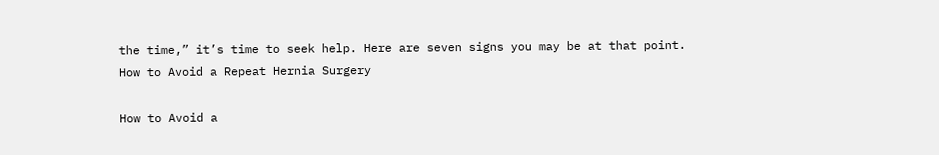the time,” it’s time to seek help. Here are seven signs you may be at that point.
How to Avoid a Repeat Hernia Surgery

How to Avoid a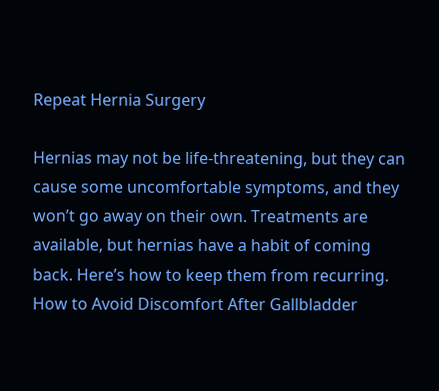Repeat Hernia Surgery

Hernias may not be life-threatening, but they can cause some uncomfortable symptoms, and they won’t go away on their own. Treatments are available, but hernias have a habit of coming back. Here’s how to keep them from recurring.
How to Avoid Discomfort After Gallbladder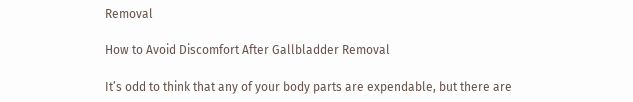Removal

How to Avoid Discomfort After Gallbladder Removal

It’s odd to think that any of your body parts are expendable, but there are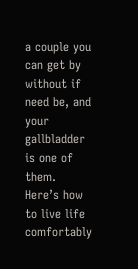a couple you can get by without if need be, and your gallbladder is one of them. Here’s how to live life comfortably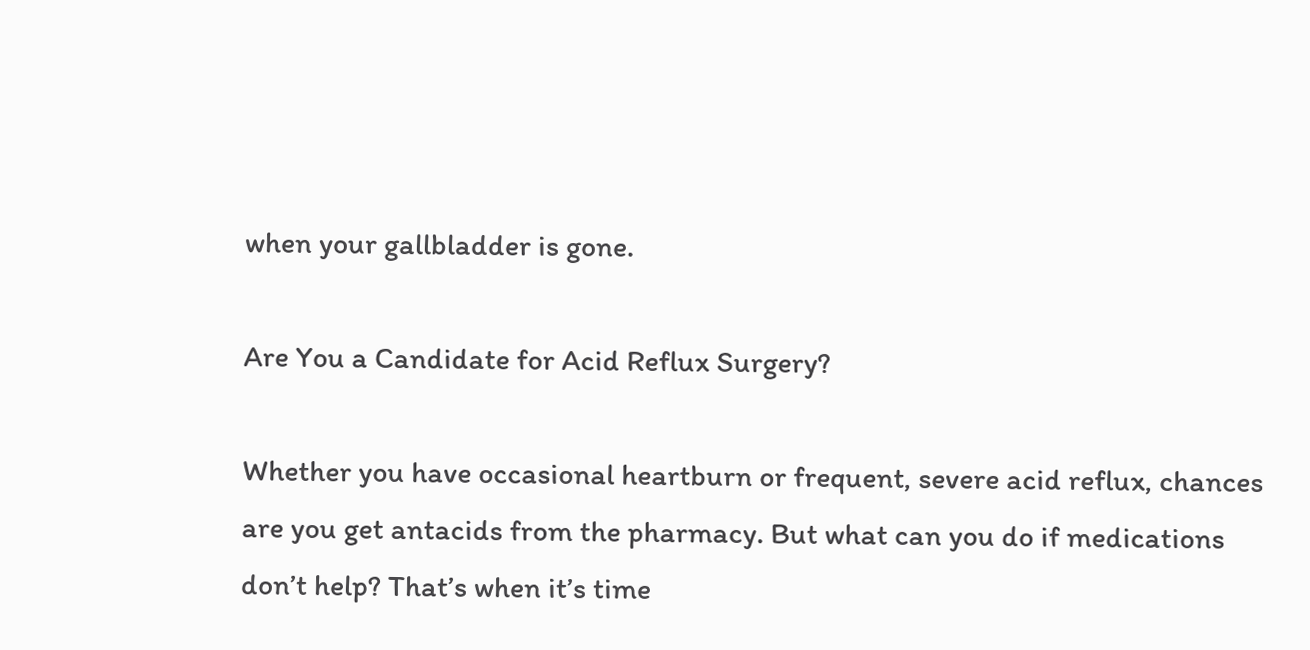when your gallbladder is gone.

Are You a Candidate for Acid Reflux Surgery?

Whether you have occasional heartburn or frequent, severe acid reflux, chances are you get antacids from the pharmacy. But what can you do if medications don’t help? That’s when it’s time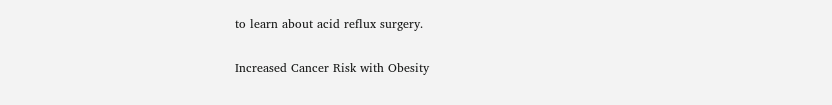to learn about acid reflux surgery.

Increased Cancer Risk with Obesity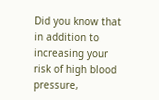Did you know that in addition to increasing your risk of high blood pressure,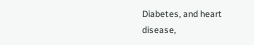Diabetes, and heart disease,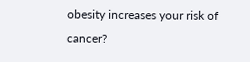obesity increases your risk of cancer?